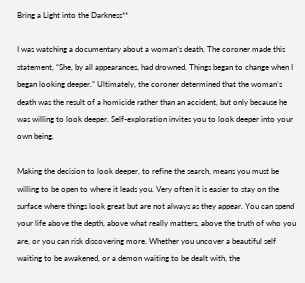Bring a Light into the Darkness**

I was watching a documentary about a woman’s death. The coroner made this statement, “She, by all appearances, had drowned. Things began to change when I began looking deeper.” Ultimately, the coroner determined that the woman’s death was the result of a homicide rather than an accident, but only because he was willing to look deeper. Self-exploration invites you to look deeper into your own being.

Making the decision to look deeper, to refine the search, means you must be willing to be open to where it leads you. Very often it is easier to stay on the surface where things look great but are not always as they appear. You can spend your life above the depth, above what really matters, above the truth of who you are, or you can risk discovering more. Whether you uncover a beautiful self waiting to be awakened, or a demon waiting to be dealt with, the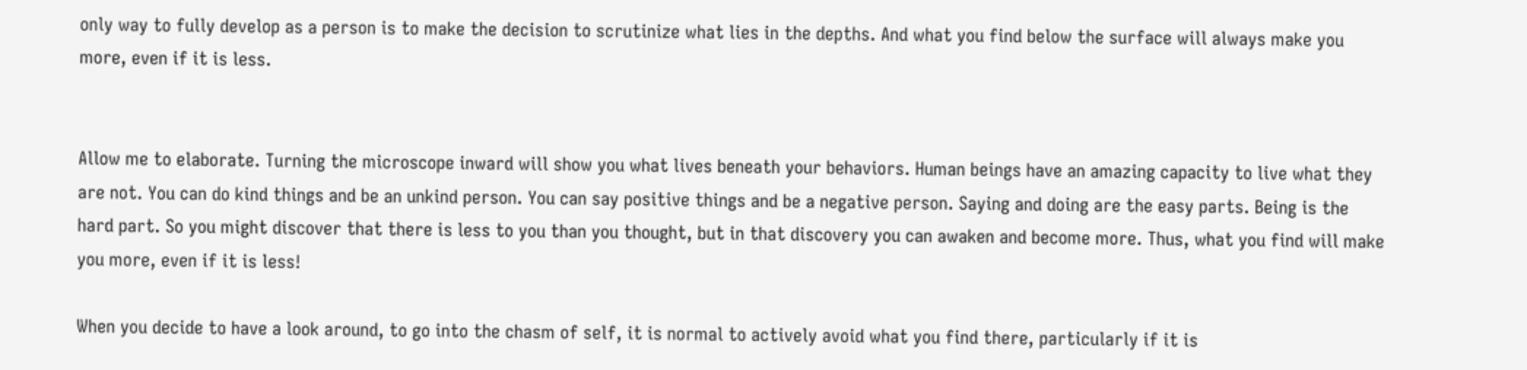only way to fully develop as a person is to make the decision to scrutinize what lies in the depths. And what you find below the surface will always make you more, even if it is less.


Allow me to elaborate. Turning the microscope inward will show you what lives beneath your behaviors. Human beings have an amazing capacity to live what they are not. You can do kind things and be an unkind person. You can say positive things and be a negative person. Saying and doing are the easy parts. Being is the hard part. So you might discover that there is less to you than you thought, but in that discovery you can awaken and become more. Thus, what you find will make you more, even if it is less!

When you decide to have a look around, to go into the chasm of self, it is normal to actively avoid what you find there, particularly if it is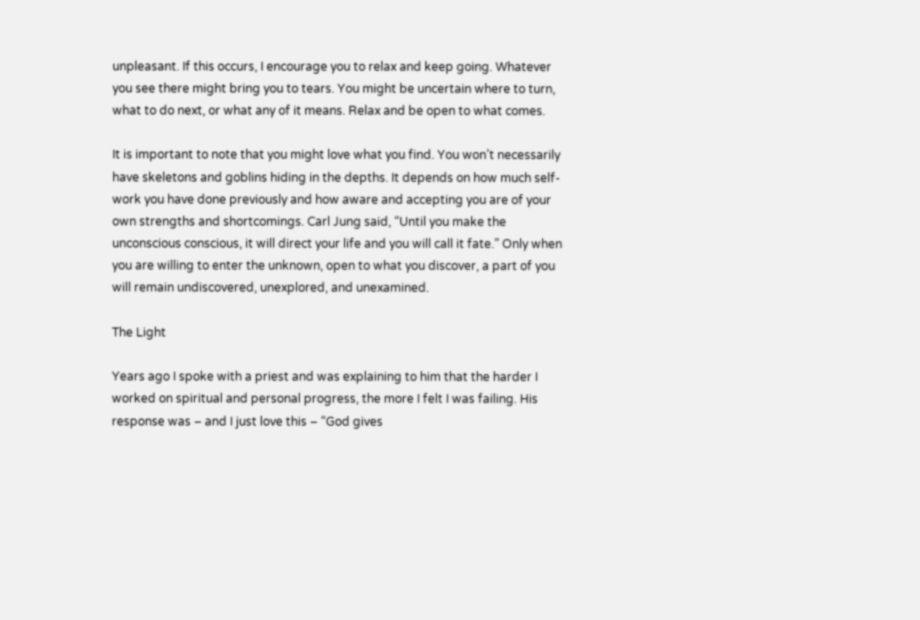unpleasant. If this occurs, I encourage you to relax and keep going. Whatever you see there might bring you to tears. You might be uncertain where to turn, what to do next, or what any of it means. Relax and be open to what comes.

It is important to note that you might love what you find. You won’t necessarily have skeletons and goblins hiding in the depths. It depends on how much self-work you have done previously and how aware and accepting you are of your own strengths and shortcomings. Carl Jung said, “Until you make the unconscious conscious, it will direct your life and you will call it fate.” Only when you are willing to enter the unknown, open to what you discover, a part of you will remain undiscovered, unexplored, and unexamined.

The Light

Years ago I spoke with a priest and was explaining to him that the harder I worked on spiritual and personal progress, the more I felt I was failing. His response was – and I just love this – “God gives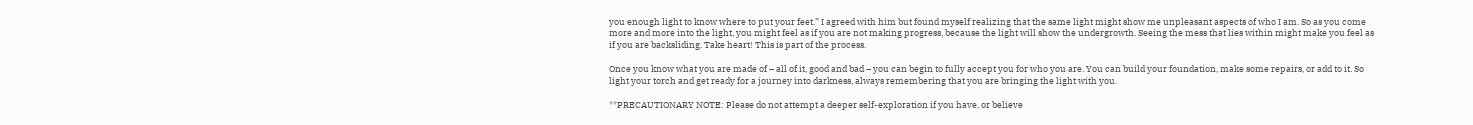you enough light to know where to put your feet.” I agreed with him but found myself realizing that the same light might show me unpleasant aspects of who I am. So as you come more and more into the light, you might feel as if you are not making progress, because the light will show the undergrowth. Seeing the mess that lies within might make you feel as if you are backsliding. Take heart! This is part of the process.

Once you know what you are made of – all of it, good and bad – you can begin to fully accept you for who you are. You can build your foundation, make some repairs, or add to it. So light your torch and get ready for a journey into darkness, always remembering that you are bringing the light with you.

**PRECAUTIONARY NOTE: Please do not attempt a deeper self-exploration if you have, or believe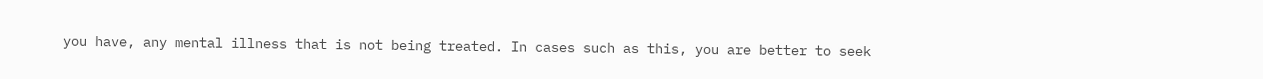you have, any mental illness that is not being treated. In cases such as this, you are better to seek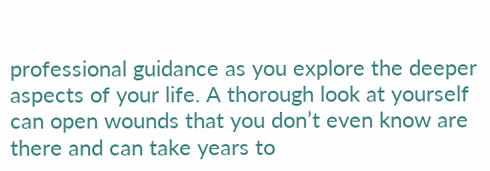professional guidance as you explore the deeper aspects of your life. A thorough look at yourself can open wounds that you don’t even know are there and can take years to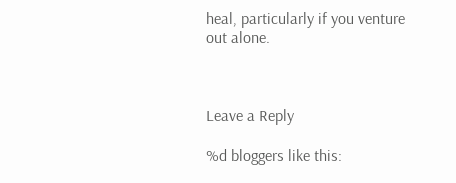heal, particularly if you venture out alone.



Leave a Reply

%d bloggers like this: